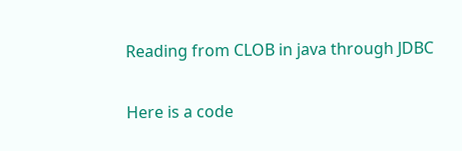Reading from CLOB in java through JDBC

Here is a code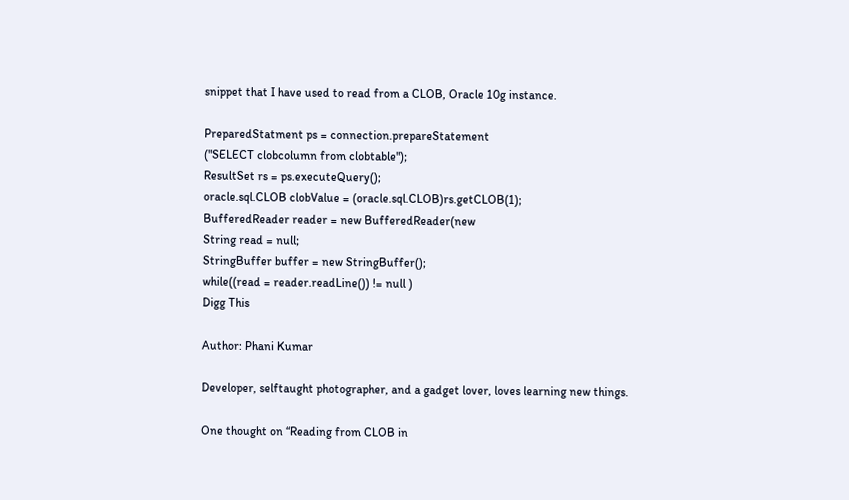snippet that I have used to read from a CLOB, Oracle 10g instance.

PreparedStatment ps = connection.prepareStatement
("SELECT clobcolumn from clobtable");
ResultSet rs = ps.executeQuery();
oracle.sql.CLOB clobValue = (oracle.sql.CLOB)rs.getCLOB(1);
BufferedReader reader = new BufferedReader(new
String read = null;
StringBuffer buffer = new StringBuffer();
while((read = reader.readLine()) != null )
Digg This

Author: Phani Kumar

Developer, selftaught photographer, and a gadget lover, loves learning new things.

One thought on “Reading from CLOB in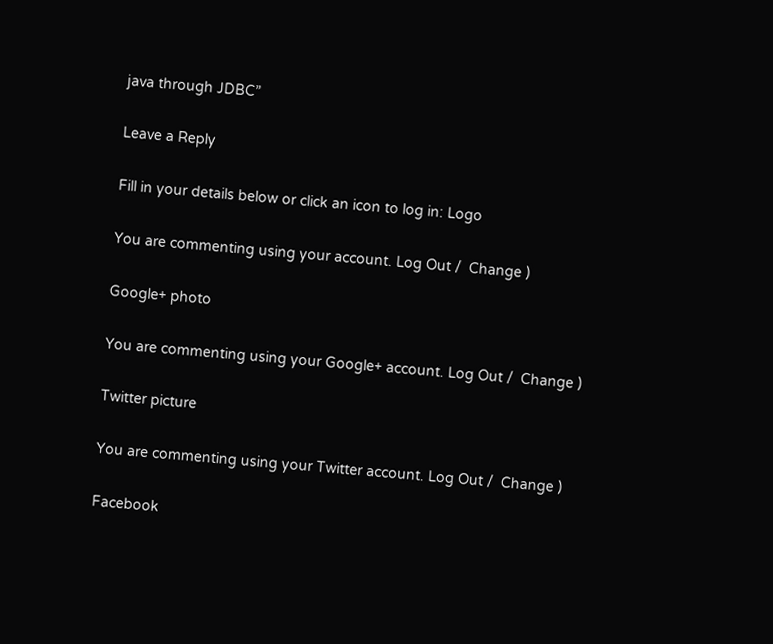java through JDBC”

Leave a Reply

Fill in your details below or click an icon to log in: Logo

You are commenting using your account. Log Out /  Change )

Google+ photo

You are commenting using your Google+ account. Log Out /  Change )

Twitter picture

You are commenting using your Twitter account. Log Out /  Change )

Facebook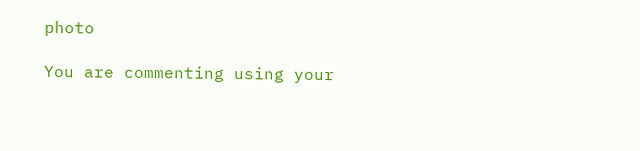photo

You are commenting using your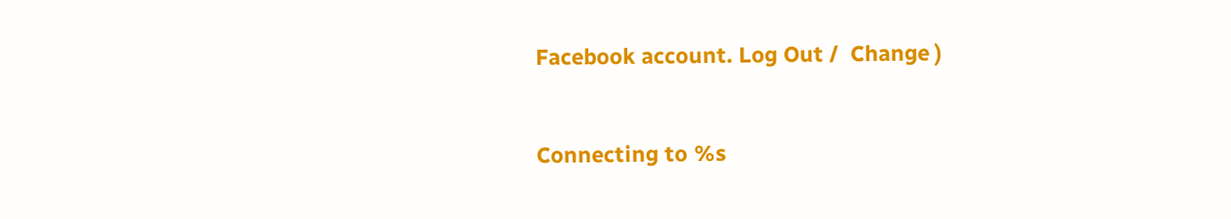Facebook account. Log Out /  Change )


Connecting to %s